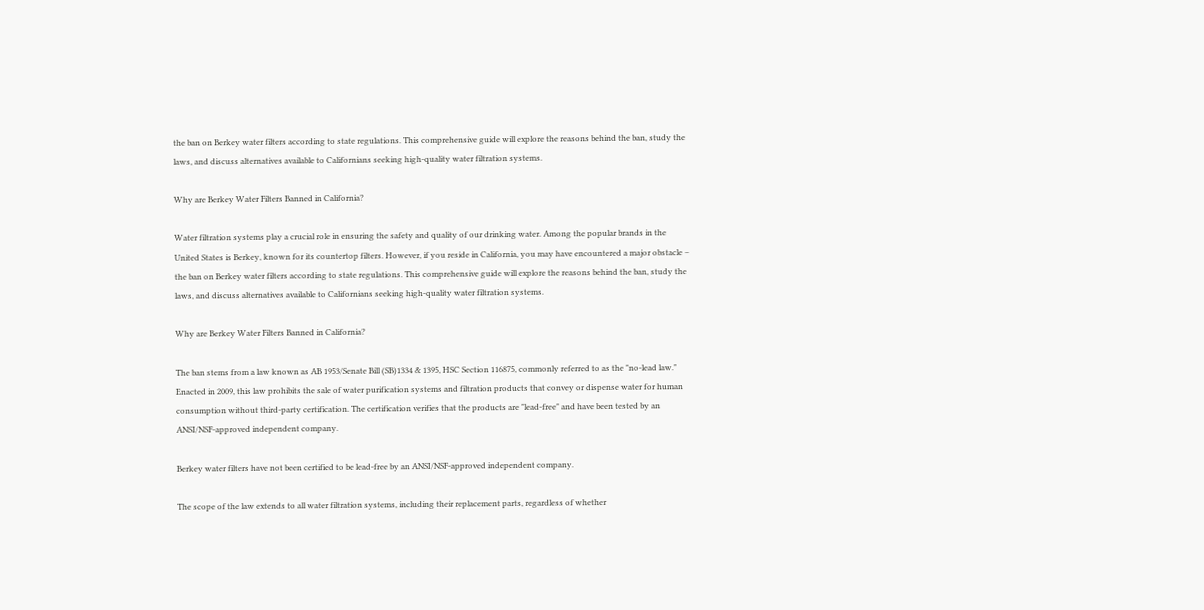the ban on Berkey water filters according to state regulations. This comprehensive guide will explore the reasons behind the ban, study the laws, and discuss alternatives available to Californians seeking high-quality water filtration systems.

Why are Berkey Water Filters Banned in California?

Water filtration systems play a crucial role in ensuring the safety and quality of our drinking water. Among the popular brands in the United States is Berkey, known for its countertop filters. However, if you reside in California, you may have encountered a major obstacle – the ban on Berkey water filters according to state regulations. This comprehensive guide will explore the reasons behind the ban, study the laws, and discuss alternatives available to Californians seeking high-quality water filtration systems.

Why are Berkey Water Filters Banned in California?

The ban stems from a law known as AB 1953/Senate Bill (SB)1334 & 1395, HSC Section 116875, commonly referred to as the "no-lead law." Enacted in 2009, this law prohibits the sale of water purification systems and filtration products that convey or dispense water for human consumption without third-party certification. The certification verifies that the products are "lead-free" and have been tested by an ANSI/NSF-approved independent company.

Berkey water filters have not been certified to be lead-free by an ANSI/NSF-approved independent company.

The scope of the law extends to all water filtration systems, including their replacement parts, regardless of whether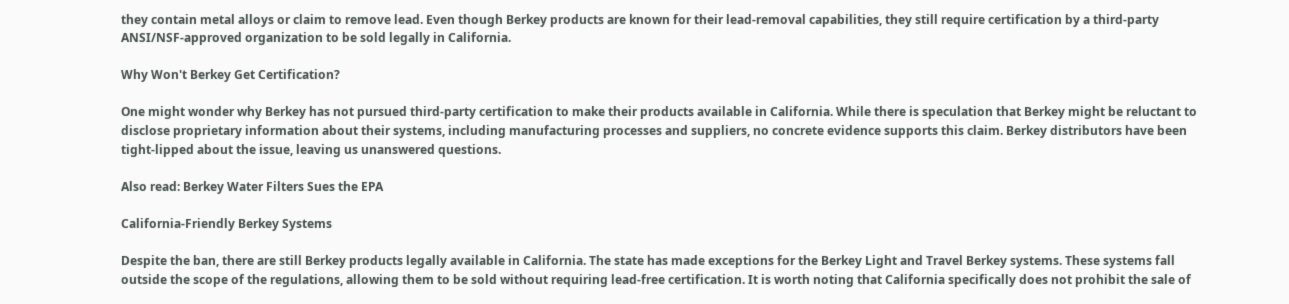they contain metal alloys or claim to remove lead. Even though Berkey products are known for their lead-removal capabilities, they still require certification by a third-party ANSI/NSF-approved organization to be sold legally in California.

Why Won't Berkey Get Certification?

One might wonder why Berkey has not pursued third-party certification to make their products available in California. While there is speculation that Berkey might be reluctant to disclose proprietary information about their systems, including manufacturing processes and suppliers, no concrete evidence supports this claim. Berkey distributors have been tight-lipped about the issue, leaving us unanswered questions.

Also read: Berkey Water Filters Sues the EPA

California-Friendly Berkey Systems

Despite the ban, there are still Berkey products legally available in California. The state has made exceptions for the Berkey Light and Travel Berkey systems. These systems fall outside the scope of the regulations, allowing them to be sold without requiring lead-free certification. It is worth noting that California specifically does not prohibit the sale of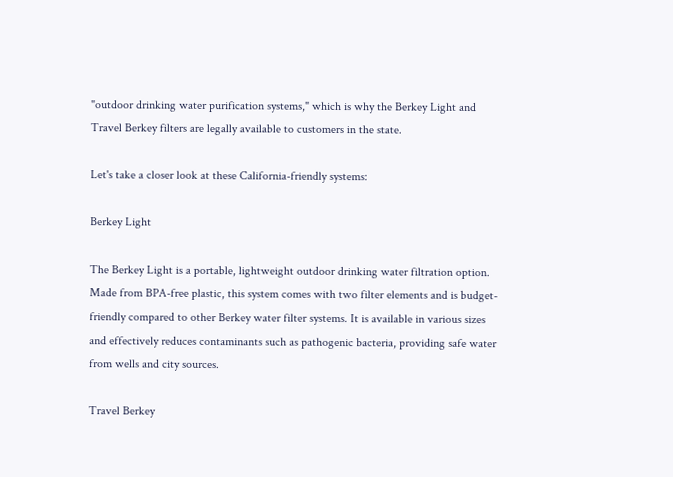"outdoor drinking water purification systems," which is why the Berkey Light and Travel Berkey filters are legally available to customers in the state.

Let's take a closer look at these California-friendly systems:

Berkey Light

The Berkey Light is a portable, lightweight outdoor drinking water filtration option. Made from BPA-free plastic, this system comes with two filter elements and is budget-friendly compared to other Berkey water filter systems. It is available in various sizes and effectively reduces contaminants such as pathogenic bacteria, providing safe water from wells and city sources.

Travel Berkey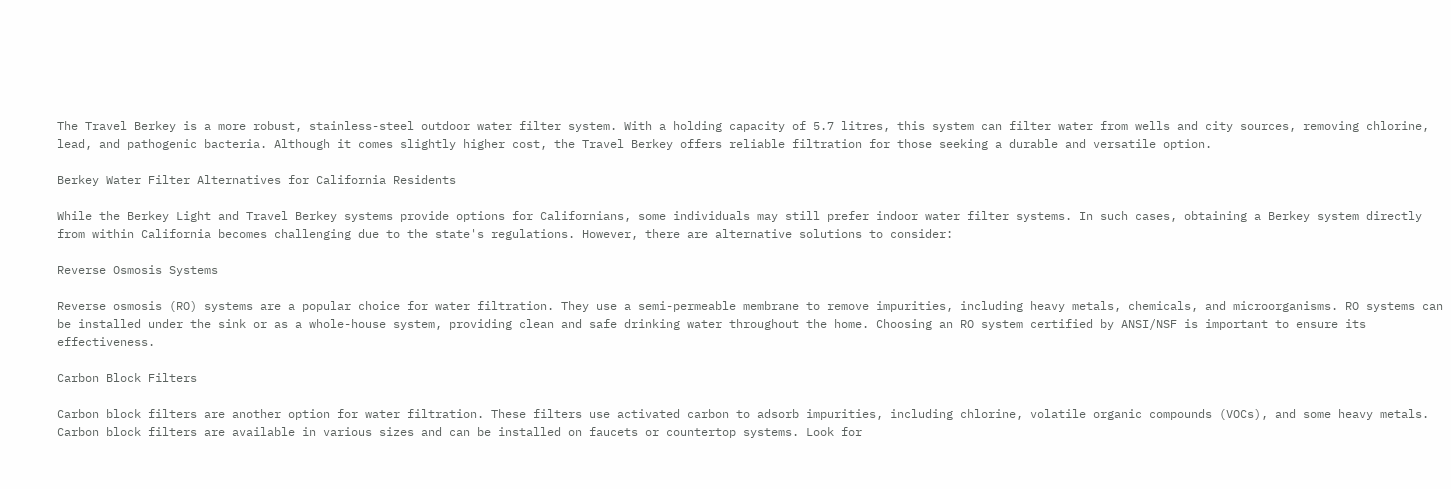The Travel Berkey is a more robust, stainless-steel outdoor water filter system. With a holding capacity of 5.7 litres, this system can filter water from wells and city sources, removing chlorine, lead, and pathogenic bacteria. Although it comes slightly higher cost, the Travel Berkey offers reliable filtration for those seeking a durable and versatile option.

Berkey Water Filter Alternatives for California Residents

While the Berkey Light and Travel Berkey systems provide options for Californians, some individuals may still prefer indoor water filter systems. In such cases, obtaining a Berkey system directly from within California becomes challenging due to the state's regulations. However, there are alternative solutions to consider:

Reverse Osmosis Systems

Reverse osmosis (RO) systems are a popular choice for water filtration. They use a semi-permeable membrane to remove impurities, including heavy metals, chemicals, and microorganisms. RO systems can be installed under the sink or as a whole-house system, providing clean and safe drinking water throughout the home. Choosing an RO system certified by ANSI/NSF is important to ensure its effectiveness.

Carbon Block Filters

Carbon block filters are another option for water filtration. These filters use activated carbon to adsorb impurities, including chlorine, volatile organic compounds (VOCs), and some heavy metals. Carbon block filters are available in various sizes and can be installed on faucets or countertop systems. Look for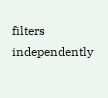filters independently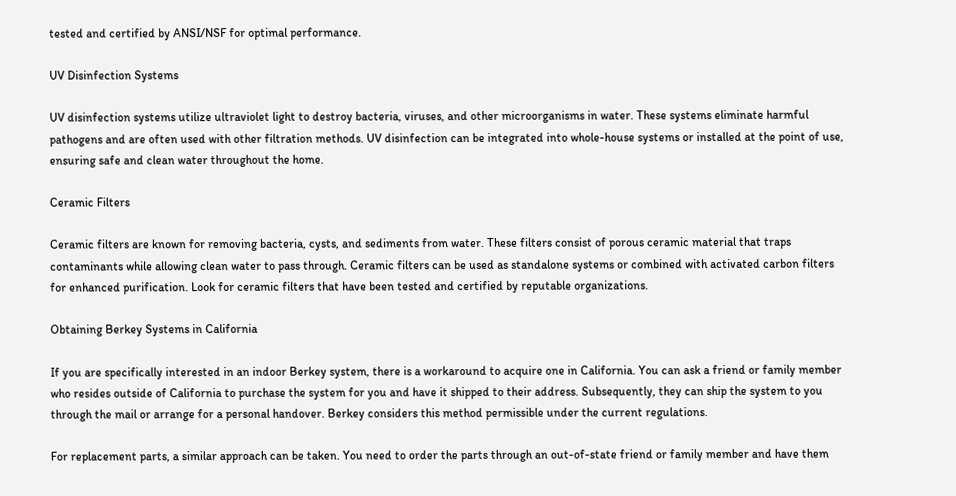tested and certified by ANSI/NSF for optimal performance.

UV Disinfection Systems

UV disinfection systems utilize ultraviolet light to destroy bacteria, viruses, and other microorganisms in water. These systems eliminate harmful pathogens and are often used with other filtration methods. UV disinfection can be integrated into whole-house systems or installed at the point of use, ensuring safe and clean water throughout the home.

Ceramic Filters

Ceramic filters are known for removing bacteria, cysts, and sediments from water. These filters consist of porous ceramic material that traps contaminants while allowing clean water to pass through. Ceramic filters can be used as standalone systems or combined with activated carbon filters for enhanced purification. Look for ceramic filters that have been tested and certified by reputable organizations.

Obtaining Berkey Systems in California

If you are specifically interested in an indoor Berkey system, there is a workaround to acquire one in California. You can ask a friend or family member who resides outside of California to purchase the system for you and have it shipped to their address. Subsequently, they can ship the system to you through the mail or arrange for a personal handover. Berkey considers this method permissible under the current regulations.

For replacement parts, a similar approach can be taken. You need to order the parts through an out-of-state friend or family member and have them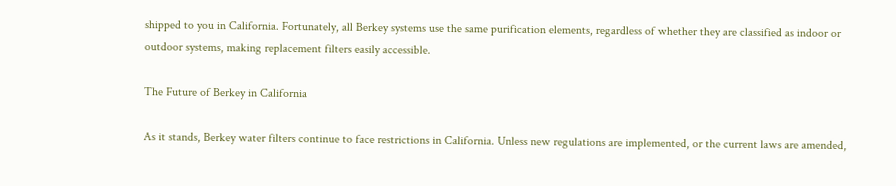shipped to you in California. Fortunately, all Berkey systems use the same purification elements, regardless of whether they are classified as indoor or outdoor systems, making replacement filters easily accessible.

The Future of Berkey in California

As it stands, Berkey water filters continue to face restrictions in California. Unless new regulations are implemented, or the current laws are amended,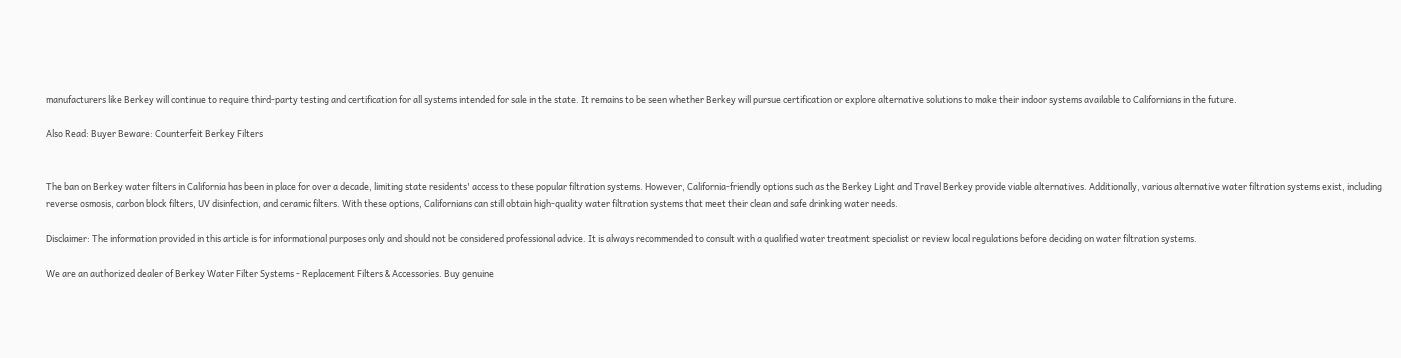manufacturers like Berkey will continue to require third-party testing and certification for all systems intended for sale in the state. It remains to be seen whether Berkey will pursue certification or explore alternative solutions to make their indoor systems available to Californians in the future.

Also Read: Buyer Beware: Counterfeit Berkey Filters


The ban on Berkey water filters in California has been in place for over a decade, limiting state residents' access to these popular filtration systems. However, California-friendly options such as the Berkey Light and Travel Berkey provide viable alternatives. Additionally, various alternative water filtration systems exist, including reverse osmosis, carbon block filters, UV disinfection, and ceramic filters. With these options, Californians can still obtain high-quality water filtration systems that meet their clean and safe drinking water needs.

Disclaimer: The information provided in this article is for informational purposes only and should not be considered professional advice. It is always recommended to consult with a qualified water treatment specialist or review local regulations before deciding on water filtration systems.

We are an authorized dealer of Berkey Water Filter Systems - Replacement Filters & Accessories. Buy genuine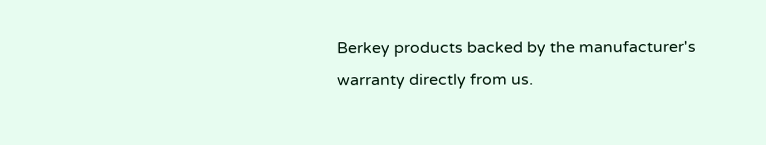Berkey products backed by the manufacturer's warranty directly from us.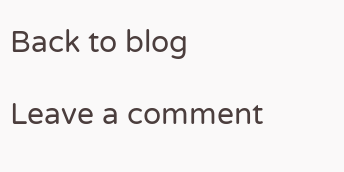Back to blog

Leave a comment